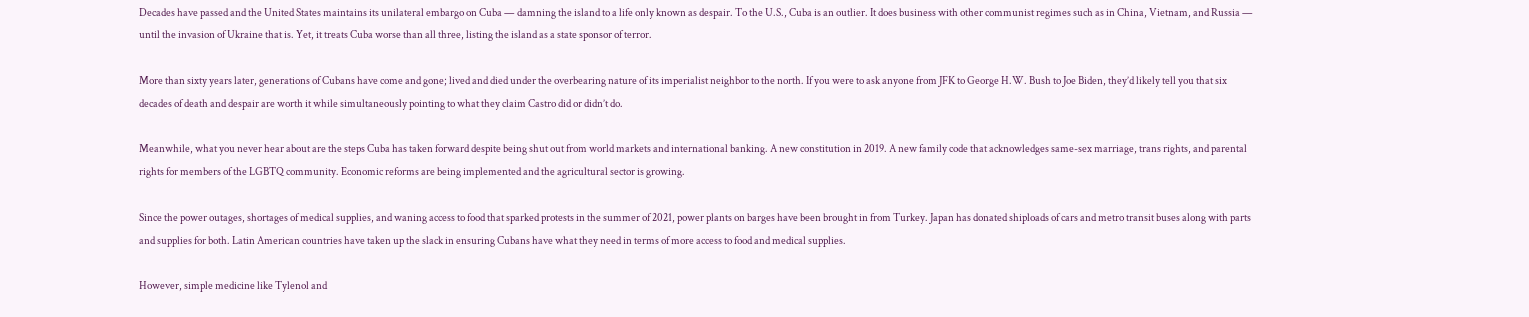Decades have passed and the United States maintains its unilateral embargo on Cuba — damning the island to a life only known as despair. To the U.S., Cuba is an outlier. It does business with other communist regimes such as in China, Vietnam, and Russia — until the invasion of Ukraine that is. Yet, it treats Cuba worse than all three, listing the island as a state sponsor of terror.

More than sixty years later, generations of Cubans have come and gone; lived and died under the overbearing nature of its imperialist neighbor to the north. If you were to ask anyone from JFK to George H.W. Bush to Joe Biden, they’d likely tell you that six decades of death and despair are worth it while simultaneously pointing to what they claim Castro did or didn’t do.

Meanwhile, what you never hear about are the steps Cuba has taken forward despite being shut out from world markets and international banking. A new constitution in 2019. A new family code that acknowledges same-sex marriage, trans rights, and parental rights for members of the LGBTQ community. Economic reforms are being implemented and the agricultural sector is growing.

Since the power outages, shortages of medical supplies, and waning access to food that sparked protests in the summer of 2021, power plants on barges have been brought in from Turkey. Japan has donated shiploads of cars and metro transit buses along with parts and supplies for both. Latin American countries have taken up the slack in ensuring Cubans have what they need in terms of more access to food and medical supplies.

However, simple medicine like Tylenol and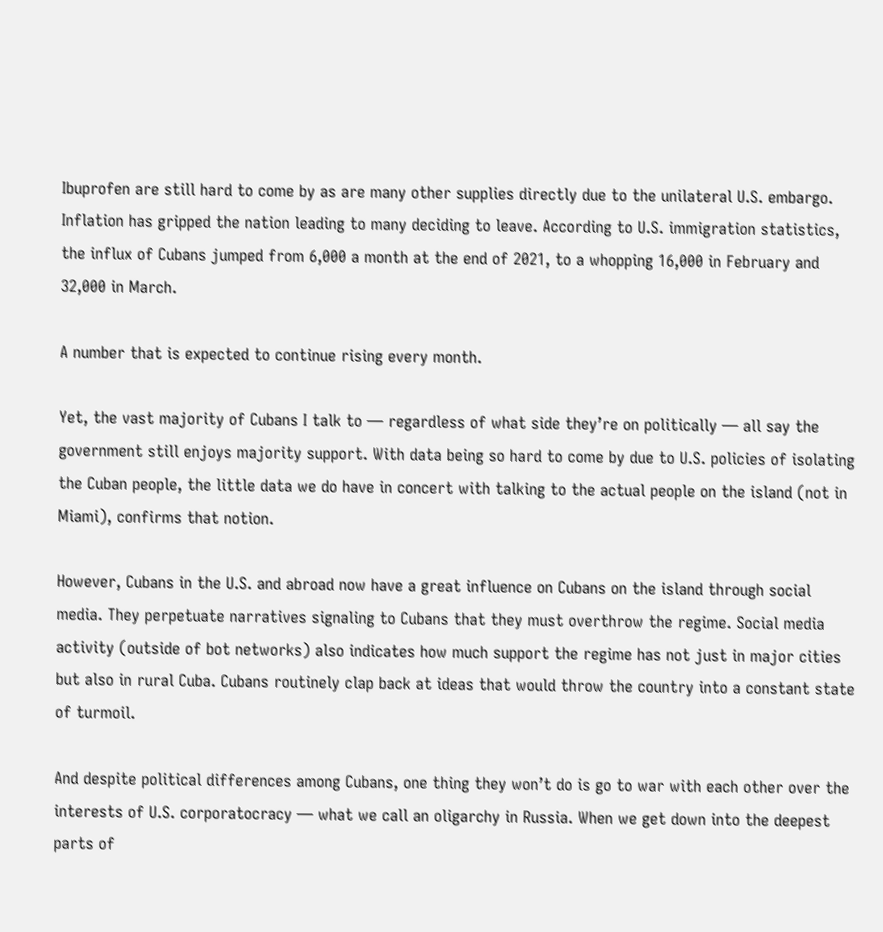Ibuprofen are still hard to come by as are many other supplies directly due to the unilateral U.S. embargo. Inflation has gripped the nation leading to many deciding to leave. According to U.S. immigration statistics, the influx of Cubans jumped from 6,000 a month at the end of 2021, to a whopping 16,000 in February and 32,000 in March.

A number that is expected to continue rising every month.

Yet, the vast majority of Cubans I talk to — regardless of what side they’re on politically — all say the government still enjoys majority support. With data being so hard to come by due to U.S. policies of isolating the Cuban people, the little data we do have in concert with talking to the actual people on the island (not in Miami), confirms that notion.

However, Cubans in the U.S. and abroad now have a great influence on Cubans on the island through social media. They perpetuate narratives signaling to Cubans that they must overthrow the regime. Social media activity (outside of bot networks) also indicates how much support the regime has not just in major cities but also in rural Cuba. Cubans routinely clap back at ideas that would throw the country into a constant state of turmoil.

And despite political differences among Cubans, one thing they won’t do is go to war with each other over the interests of U.S. corporatocracy — what we call an oligarchy in Russia. When we get down into the deepest parts of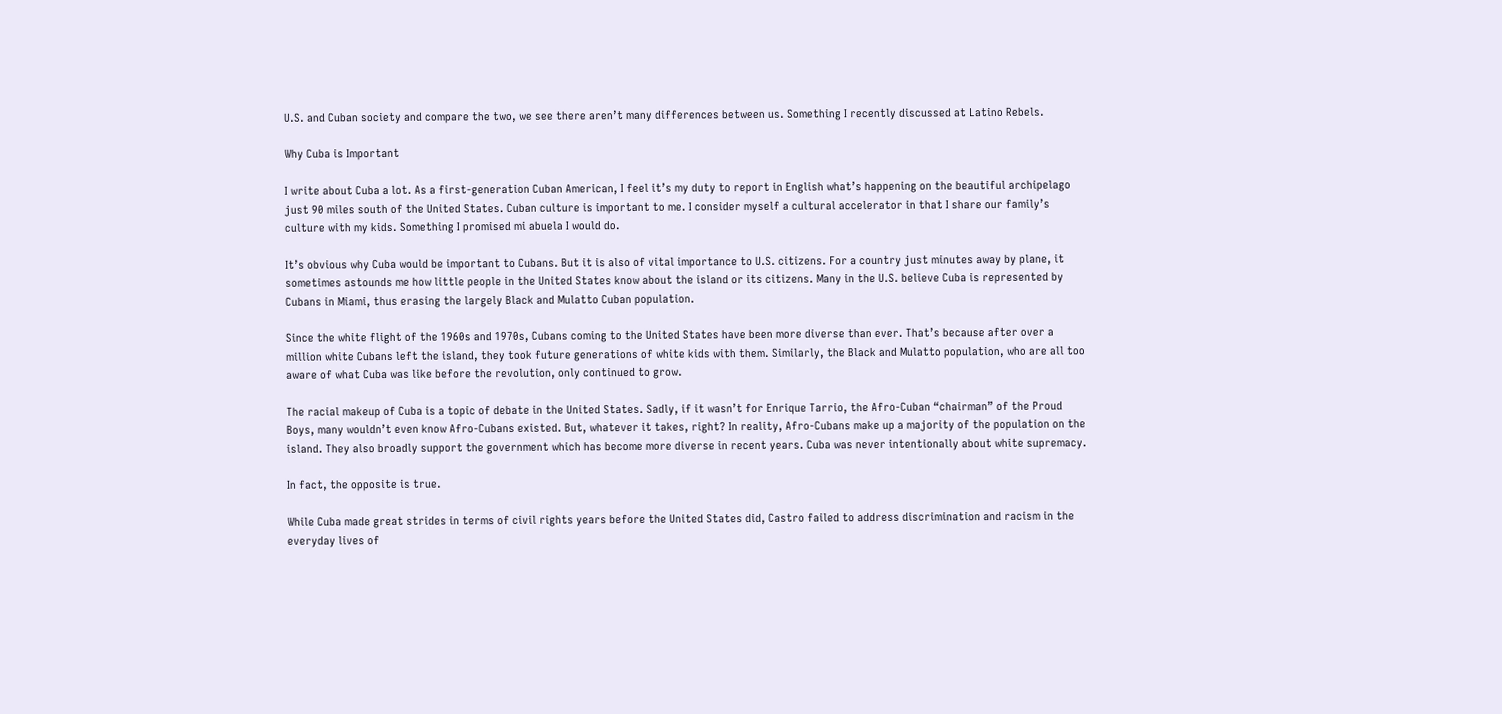U.S. and Cuban society and compare the two, we see there aren’t many differences between us. Something I recently discussed at Latino Rebels.

Why Cuba is Important

I write about Cuba a lot. As a first-generation Cuban American, I feel it’s my duty to report in English what’s happening on the beautiful archipelago just 90 miles south of the United States. Cuban culture is important to me. I consider myself a cultural accelerator in that I share our family’s culture with my kids. Something I promised mi abuela I would do.

It’s obvious why Cuba would be important to Cubans. But it is also of vital importance to U.S. citizens. For a country just minutes away by plane, it sometimes astounds me how little people in the United States know about the island or its citizens. Many in the U.S. believe Cuba is represented by Cubans in Miami, thus erasing the largely Black and Mulatto Cuban population.

Since the white flight of the 1960s and 1970s, Cubans coming to the United States have been more diverse than ever. That’s because after over a million white Cubans left the island, they took future generations of white kids with them. Similarly, the Black and Mulatto population, who are all too aware of what Cuba was like before the revolution, only continued to grow.

The racial makeup of Cuba is a topic of debate in the United States. Sadly, if it wasn’t for Enrique Tarrio, the Afro-Cuban “chairman” of the Proud Boys, many wouldn’t even know Afro-Cubans existed. But, whatever it takes, right? In reality, Afro-Cubans make up a majority of the population on the island. They also broadly support the government which has become more diverse in recent years. Cuba was never intentionally about white supremacy.

In fact, the opposite is true.

While Cuba made great strides in terms of civil rights years before the United States did, Castro failed to address discrimination and racism in the everyday lives of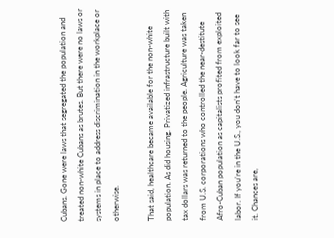Cubans. Gone were laws that segregated the population and treated non-white Cubans as brutes. But there were no laws or systems in place to address discrimination in the workplace or otherwise.

That said, healthcare became available for the non-white population. As did housing. Privatized infrastructure built with tax dollars was returned to the people. Agriculture was taken from U.S. corporations who controlled the near-destitute Afro-Cuban population as capitalists profited from exploited labor. If you’re in the U.S., you don’t have to look far to see it. Chances are,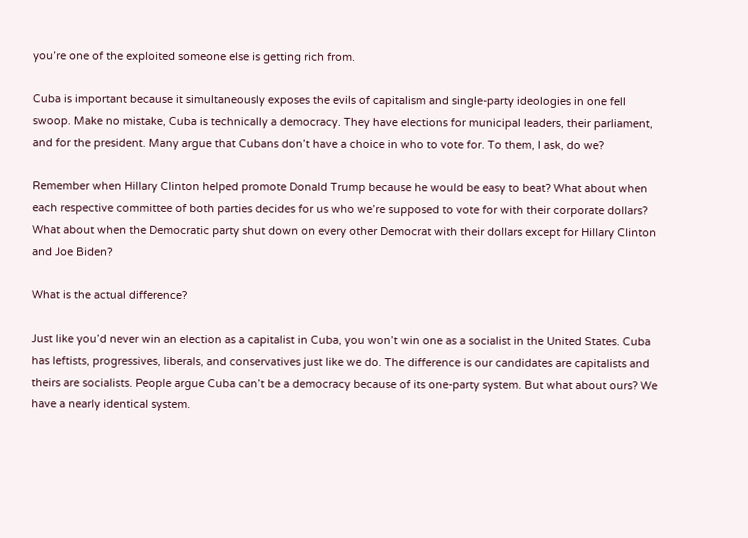you’re one of the exploited someone else is getting rich from.

Cuba is important because it simultaneously exposes the evils of capitalism and single-party ideologies in one fell swoop. Make no mistake, Cuba is technically a democracy. They have elections for municipal leaders, their parliament, and for the president. Many argue that Cubans don’t have a choice in who to vote for. To them, I ask, do we?

Remember when Hillary Clinton helped promote Donald Trump because he would be easy to beat? What about when each respective committee of both parties decides for us who we’re supposed to vote for with their corporate dollars? What about when the Democratic party shut down on every other Democrat with their dollars except for Hillary Clinton and Joe Biden?

What is the actual difference?

Just like you’d never win an election as a capitalist in Cuba, you won’t win one as a socialist in the United States. Cuba has leftists, progressives, liberals, and conservatives just like we do. The difference is our candidates are capitalists and theirs are socialists. People argue Cuba can’t be a democracy because of its one-party system. But what about ours? We have a nearly identical system.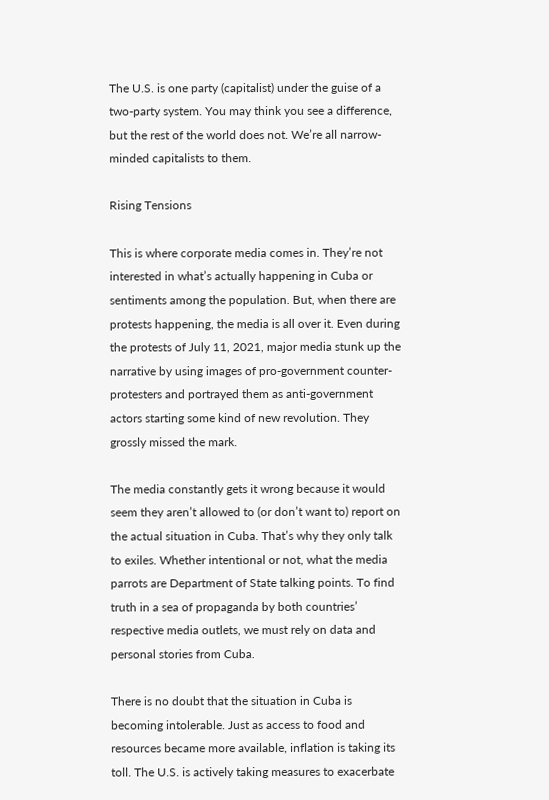The U.S. is one party (capitalist) under the guise of a two-party system. You may think you see a difference, but the rest of the world does not. We’re all narrow-minded capitalists to them.

Rising Tensions

This is where corporate media comes in. They’re not interested in what’s actually happening in Cuba or sentiments among the population. But, when there are protests happening, the media is all over it. Even during the protests of July 11, 2021, major media stunk up the narrative by using images of pro-government counter-protesters and portrayed them as anti-government actors starting some kind of new revolution. They grossly missed the mark.

The media constantly gets it wrong because it would seem they aren’t allowed to (or don’t want to) report on the actual situation in Cuba. That’s why they only talk to exiles. Whether intentional or not, what the media parrots are Department of State talking points. To find truth in a sea of propaganda by both countries’ respective media outlets, we must rely on data and personal stories from Cuba.

There is no doubt that the situation in Cuba is becoming intolerable. Just as access to food and resources became more available, inflation is taking its toll. The U.S. is actively taking measures to exacerbate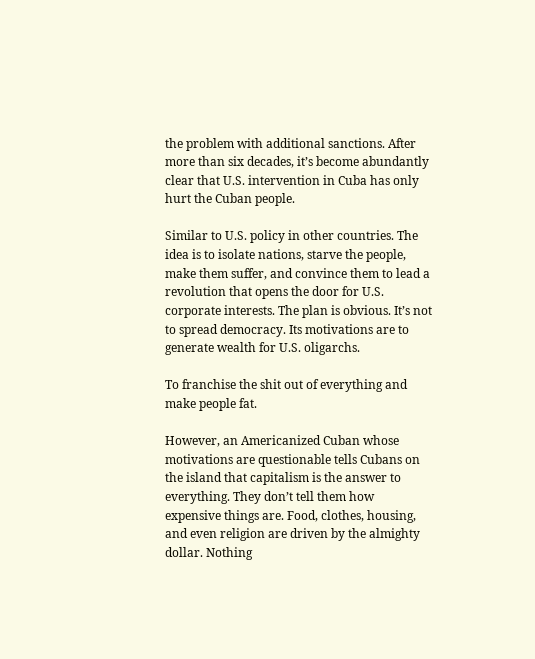the problem with additional sanctions. After more than six decades, it’s become abundantly clear that U.S. intervention in Cuba has only hurt the Cuban people.

Similar to U.S. policy in other countries. The idea is to isolate nations, starve the people, make them suffer, and convince them to lead a revolution that opens the door for U.S. corporate interests. The plan is obvious. It’s not to spread democracy. Its motivations are to generate wealth for U.S. oligarchs.

To franchise the shit out of everything and make people fat.

However, an Americanized Cuban whose motivations are questionable tells Cubans on the island that capitalism is the answer to everything. They don’t tell them how expensive things are. Food, clothes, housing, and even religion are driven by the almighty dollar. Nothing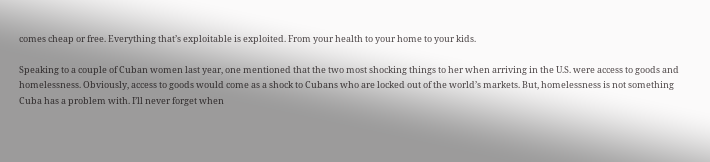comes cheap or free. Everything that’s exploitable is exploited. From your health to your home to your kids.

Speaking to a couple of Cuban women last year, one mentioned that the two most shocking things to her when arriving in the U.S. were access to goods and homelessness. Obviously, access to goods would come as a shock to Cubans who are locked out of the world’s markets. But, homelessness is not something Cuba has a problem with. I’ll never forget when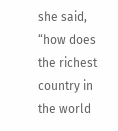she said, “how does the richest country in the world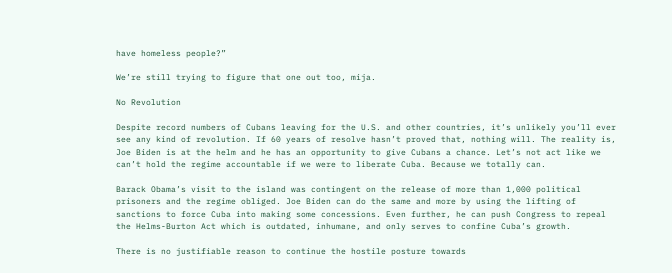have homeless people?”

We’re still trying to figure that one out too, mija.

No Revolution

Despite record numbers of Cubans leaving for the U.S. and other countries, it’s unlikely you’ll ever see any kind of revolution. If 60 years of resolve hasn’t proved that, nothing will. The reality is, Joe Biden is at the helm and he has an opportunity to give Cubans a chance. Let’s not act like we can’t hold the regime accountable if we were to liberate Cuba. Because we totally can.

Barack Obama’s visit to the island was contingent on the release of more than 1,000 political prisoners and the regime obliged. Joe Biden can do the same and more by using the lifting of sanctions to force Cuba into making some concessions. Even further, he can push Congress to repeal the Helms-Burton Act which is outdated, inhumane, and only serves to confine Cuba’s growth.

There is no justifiable reason to continue the hostile posture towards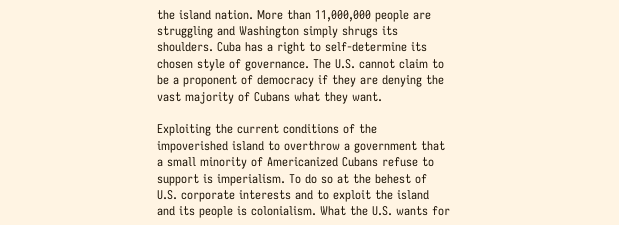the island nation. More than 11,000,000 people are struggling and Washington simply shrugs its shoulders. Cuba has a right to self-determine its chosen style of governance. The U.S. cannot claim to be a proponent of democracy if they are denying the vast majority of Cubans what they want.

Exploiting the current conditions of the impoverished island to overthrow a government that a small minority of Americanized Cubans refuse to support is imperialism. To do so at the behest of U.S. corporate interests and to exploit the island and its people is colonialism. What the U.S. wants for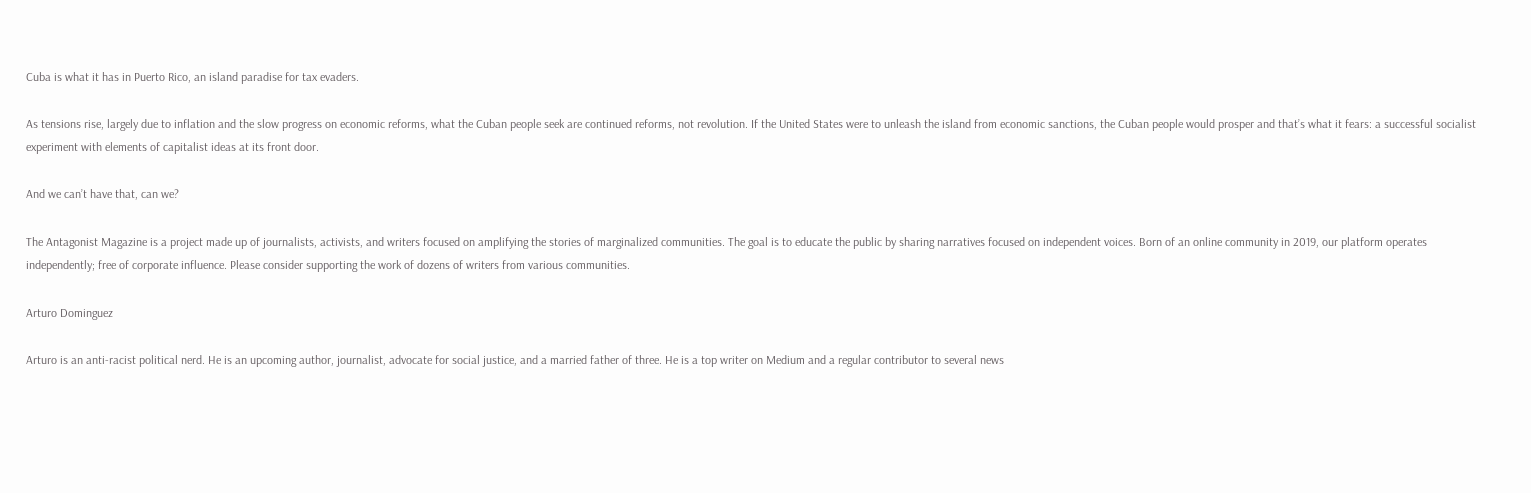Cuba is what it has in Puerto Rico, an island paradise for tax evaders.

As tensions rise, largely due to inflation and the slow progress on economic reforms, what the Cuban people seek are continued reforms, not revolution. If the United States were to unleash the island from economic sanctions, the Cuban people would prosper and that’s what it fears: a successful socialist experiment with elements of capitalist ideas at its front door.

And we can’t have that, can we?

The Antagonist Magazine is a project made up of journalists, activists, and writers focused on amplifying the stories of marginalized communities. The goal is to educate the public by sharing narratives focused on independent voices. Born of an online community in 2019, our platform operates independently; free of corporate influence. Please consider supporting the work of dozens of writers from various communities.

Arturo Dominguez

Arturo is an anti-racist political nerd. He is an upcoming author, journalist, advocate for social justice, and a married father of three. He is a top writer on Medium and a regular contributor to several news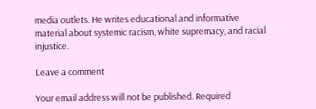media outlets. He writes educational and informative material about systemic racism, white supremacy, and racial injustice.

Leave a comment

Your email address will not be published. Required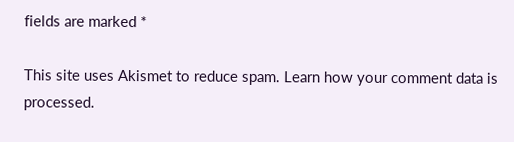fields are marked *

This site uses Akismet to reduce spam. Learn how your comment data is processed.